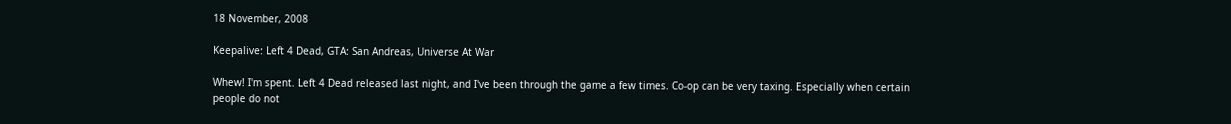18 November, 2008

Keepalive: Left 4 Dead, GTA: San Andreas, Universe At War

Whew! I'm spent. Left 4 Dead released last night, and I've been through the game a few times. Co-op can be very taxing. Especially when certain people do not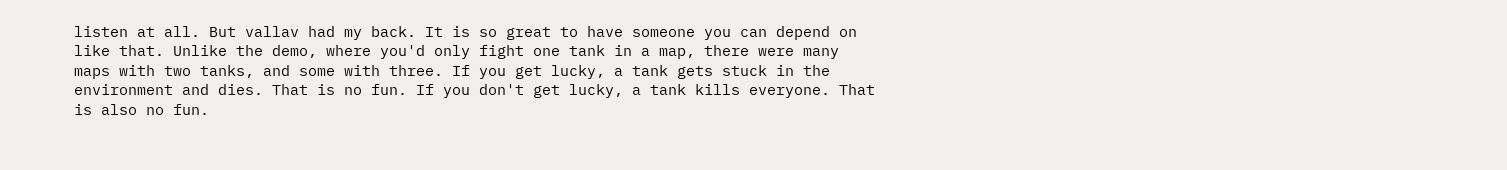listen at all. But vallav had my back. It is so great to have someone you can depend on like that. Unlike the demo, where you'd only fight one tank in a map, there were many maps with two tanks, and some with three. If you get lucky, a tank gets stuck in the environment and dies. That is no fun. If you don't get lucky, a tank kills everyone. That is also no fun.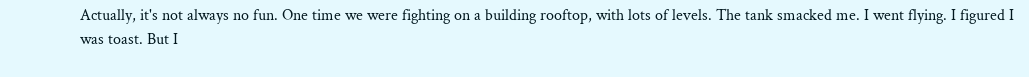Actually, it's not always no fun. One time we were fighting on a building rooftop, with lots of levels. The tank smacked me. I went flying. I figured I was toast. But I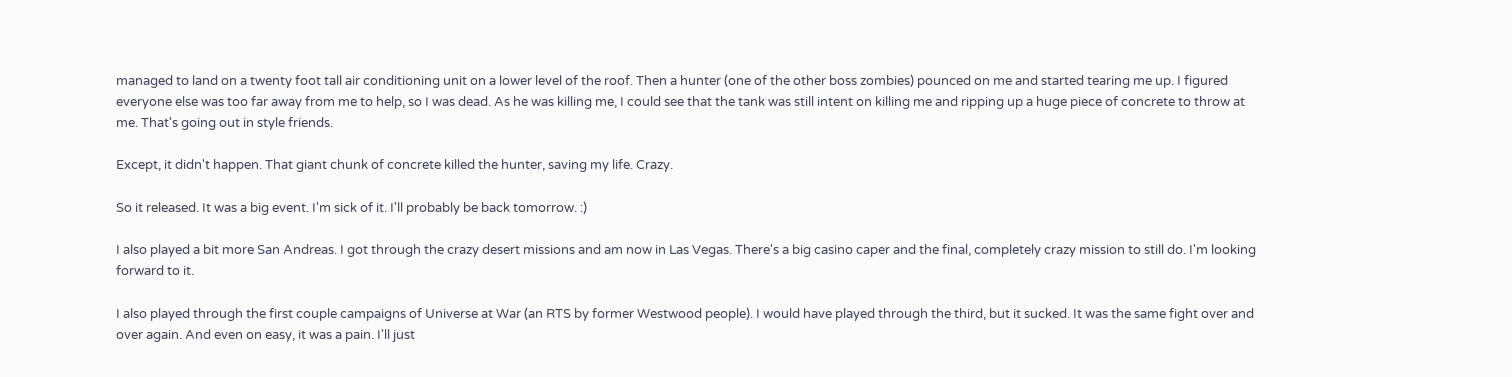managed to land on a twenty foot tall air conditioning unit on a lower level of the roof. Then a hunter (one of the other boss zombies) pounced on me and started tearing me up. I figured everyone else was too far away from me to help, so I was dead. As he was killing me, I could see that the tank was still intent on killing me and ripping up a huge piece of concrete to throw at me. That's going out in style friends.

Except, it didn't happen. That giant chunk of concrete killed the hunter, saving my life. Crazy.

So it released. It was a big event. I'm sick of it. I'll probably be back tomorrow. :)

I also played a bit more San Andreas. I got through the crazy desert missions and am now in Las Vegas. There's a big casino caper and the final, completely crazy mission to still do. I'm looking forward to it.

I also played through the first couple campaigns of Universe at War (an RTS by former Westwood people). I would have played through the third, but it sucked. It was the same fight over and over again. And even on easy, it was a pain. I'll just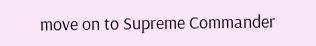move on to Supreme Commander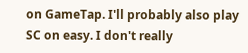on GameTap. I'll probably also play SC on easy. I don't really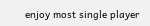enjoy most single player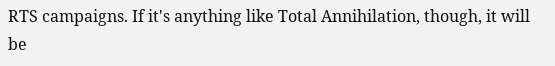RTS campaigns. If it's anything like Total Annihilation, though, it will be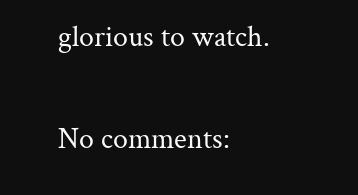glorious to watch.

No comments: